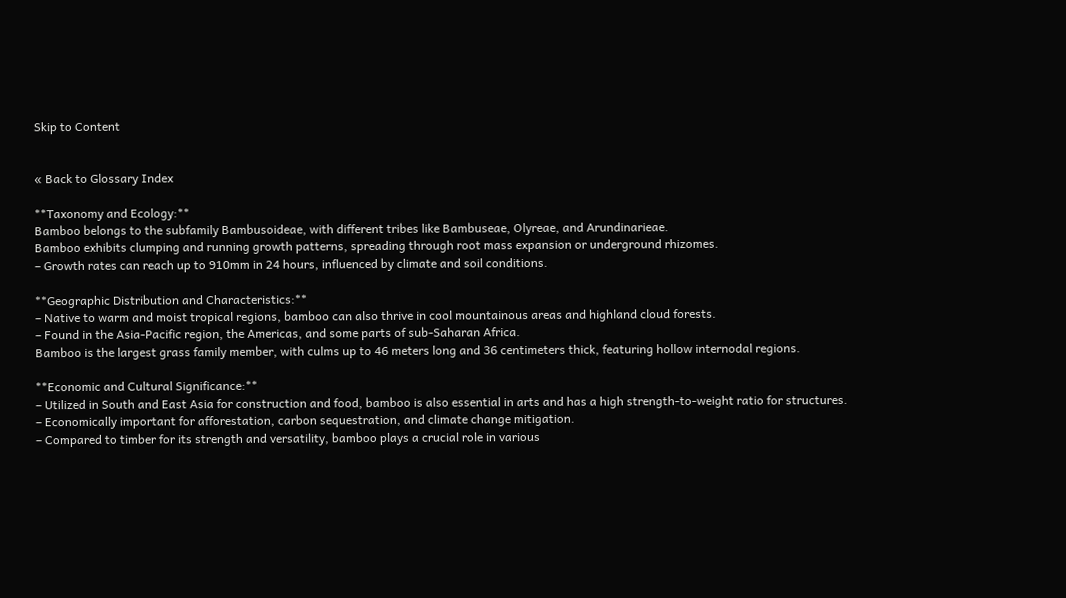Skip to Content


« Back to Glossary Index

**Taxonomy and Ecology:**
Bamboo belongs to the subfamily Bambusoideae, with different tribes like Bambuseae, Olyreae, and Arundinarieae.
Bamboo exhibits clumping and running growth patterns, spreading through root mass expansion or underground rhizomes.
– Growth rates can reach up to 910mm in 24 hours, influenced by climate and soil conditions.

**Geographic Distribution and Characteristics:**
– Native to warm and moist tropical regions, bamboo can also thrive in cool mountainous areas and highland cloud forests.
– Found in the Asia-Pacific region, the Americas, and some parts of sub-Saharan Africa.
Bamboo is the largest grass family member, with culms up to 46 meters long and 36 centimeters thick, featuring hollow internodal regions.

**Economic and Cultural Significance:**
– Utilized in South and East Asia for construction and food, bamboo is also essential in arts and has a high strength-to-weight ratio for structures.
– Economically important for afforestation, carbon sequestration, and climate change mitigation.
– Compared to timber for its strength and versatility, bamboo plays a crucial role in various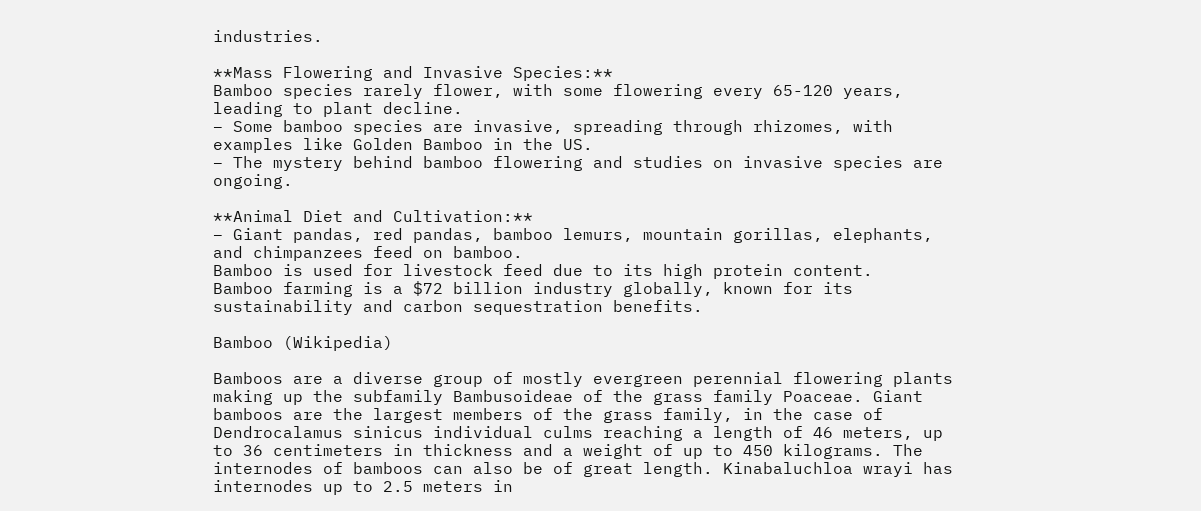industries.

**Mass Flowering and Invasive Species:**
Bamboo species rarely flower, with some flowering every 65-120 years, leading to plant decline.
– Some bamboo species are invasive, spreading through rhizomes, with examples like Golden Bamboo in the US.
– The mystery behind bamboo flowering and studies on invasive species are ongoing.

**Animal Diet and Cultivation:**
– Giant pandas, red pandas, bamboo lemurs, mountain gorillas, elephants, and chimpanzees feed on bamboo.
Bamboo is used for livestock feed due to its high protein content.
Bamboo farming is a $72 billion industry globally, known for its sustainability and carbon sequestration benefits.

Bamboo (Wikipedia)

Bamboos are a diverse group of mostly evergreen perennial flowering plants making up the subfamily Bambusoideae of the grass family Poaceae. Giant bamboos are the largest members of the grass family, in the case of Dendrocalamus sinicus individual culms reaching a length of 46 meters, up to 36 centimeters in thickness and a weight of up to 450 kilograms. The internodes of bamboos can also be of great length. Kinabaluchloa wrayi has internodes up to 2.5 meters in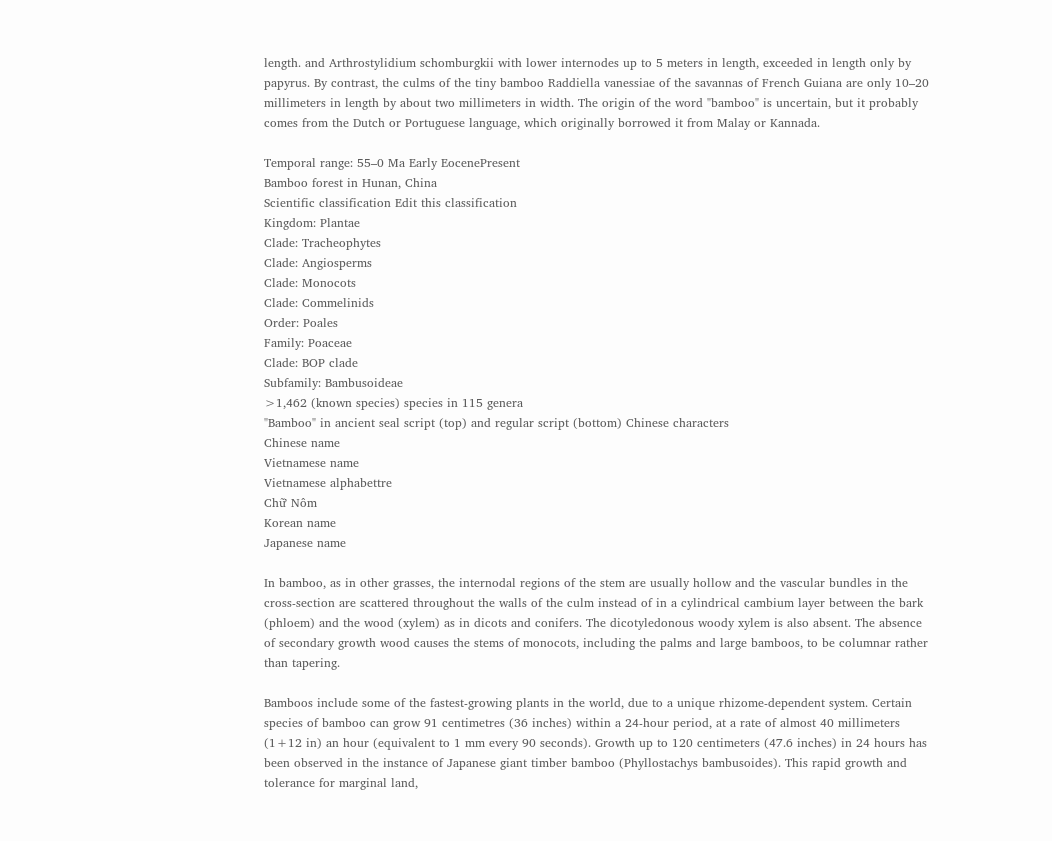length. and Arthrostylidium schomburgkii with lower internodes up to 5 meters in length, exceeded in length only by papyrus. By contrast, the culms of the tiny bamboo Raddiella vanessiae of the savannas of French Guiana are only 10–20 millimeters in length by about two millimeters in width. The origin of the word "bamboo" is uncertain, but it probably comes from the Dutch or Portuguese language, which originally borrowed it from Malay or Kannada.

Temporal range: 55–0 Ma Early EocenePresent
Bamboo forest in Hunan, China
Scientific classification Edit this classification
Kingdom: Plantae
Clade: Tracheophytes
Clade: Angiosperms
Clade: Monocots
Clade: Commelinids
Order: Poales
Family: Poaceae
Clade: BOP clade
Subfamily: Bambusoideae
>1,462 (known species) species in 115 genera
"Bamboo" in ancient seal script (top) and regular script (bottom) Chinese characters
Chinese name
Vietnamese name
Vietnamese alphabettre
Chữ Nôm
Korean name
Japanese name

In bamboo, as in other grasses, the internodal regions of the stem are usually hollow and the vascular bundles in the cross-section are scattered throughout the walls of the culm instead of in a cylindrical cambium layer between the bark (phloem) and the wood (xylem) as in dicots and conifers. The dicotyledonous woody xylem is also absent. The absence of secondary growth wood causes the stems of monocots, including the palms and large bamboos, to be columnar rather than tapering.

Bamboos include some of the fastest-growing plants in the world, due to a unique rhizome-dependent system. Certain species of bamboo can grow 91 centimetres (36 inches) within a 24-hour period, at a rate of almost 40 millimeters (1+12 in) an hour (equivalent to 1 mm every 90 seconds). Growth up to 120 centimeters (47.6 inches) in 24 hours has been observed in the instance of Japanese giant timber bamboo (Phyllostachys bambusoides). This rapid growth and tolerance for marginal land,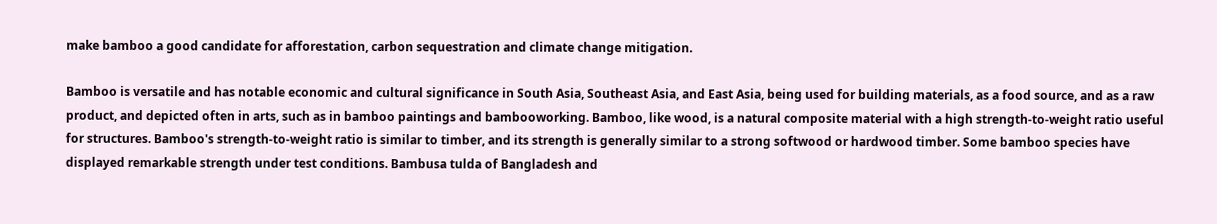make bamboo a good candidate for afforestation, carbon sequestration and climate change mitigation.

Bamboo is versatile and has notable economic and cultural significance in South Asia, Southeast Asia, and East Asia, being used for building materials, as a food source, and as a raw product, and depicted often in arts, such as in bamboo paintings and bambooworking. Bamboo, like wood, is a natural composite material with a high strength-to-weight ratio useful for structures. Bamboo's strength-to-weight ratio is similar to timber, and its strength is generally similar to a strong softwood or hardwood timber. Some bamboo species have displayed remarkable strength under test conditions. Bambusa tulda of Bangladesh and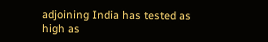adjoining India has tested as high as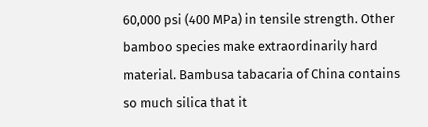60,000 psi (400 MPa) in tensile strength. Other bamboo species make extraordinarily hard material. Bambusa tabacaria of China contains so much silica that it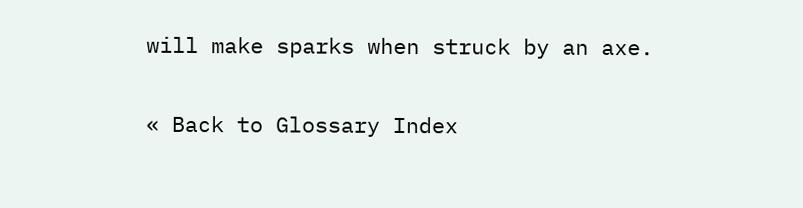will make sparks when struck by an axe.

« Back to Glossary Index